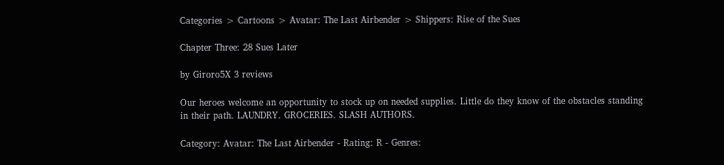Categories > Cartoons > Avatar: The Last Airbender > Shippers: Rise of the Sues

Chapter Three: 28 Sues Later

by Giroro5X 3 reviews

Our heroes welcome an opportunity to stock up on needed supplies. Little do they know of the obstacles standing in their path. LAUNDRY. GROCERIES. SLASH AUTHORS.

Category: Avatar: The Last Airbender - Rating: R - Genres: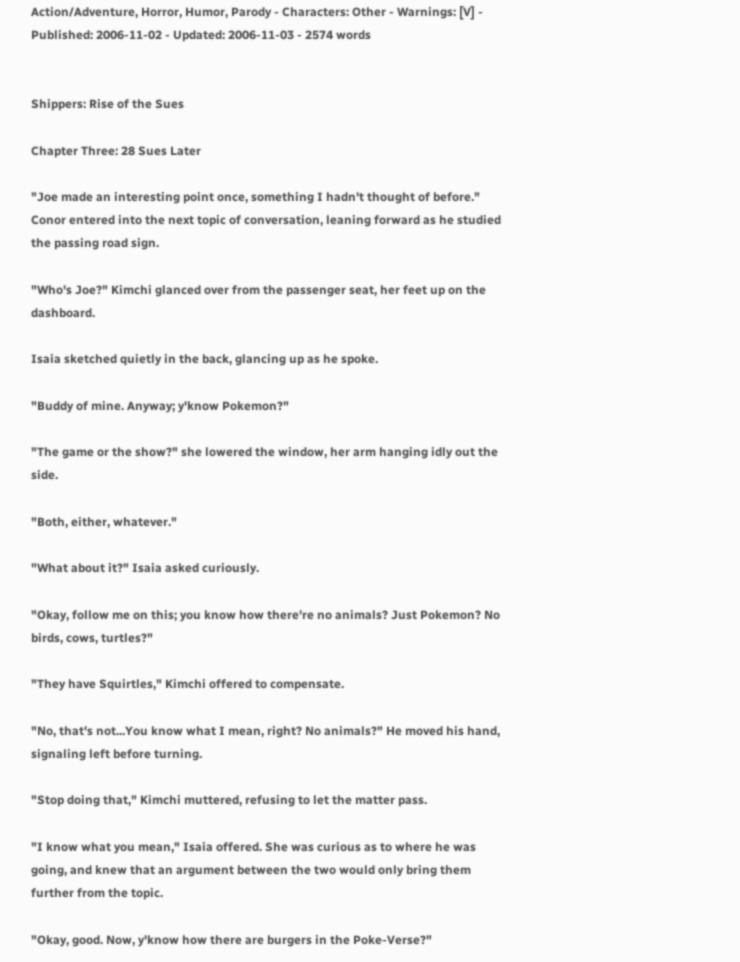Action/Adventure, Horror, Humor, Parody - Characters: Other - Warnings: [V] - Published: 2006-11-02 - Updated: 2006-11-03 - 2574 words


Shippers: Rise of the Sues

Chapter Three: 28 Sues Later

"Joe made an interesting point once, something I hadn't thought of before." Conor entered into the next topic of conversation, leaning forward as he studied the passing road sign.

"Who's Joe?" Kimchi glanced over from the passenger seat, her feet up on the dashboard.

Isaia sketched quietly in the back, glancing up as he spoke.

"Buddy of mine. Anyway; y'know Pokemon?"

"The game or the show?" she lowered the window, her arm hanging idly out the side.

"Both, either, whatever."

"What about it?" Isaia asked curiously.

"Okay, follow me on this; you know how there're no animals? Just Pokemon? No birds, cows, turtles?"

"They have Squirtles," Kimchi offered to compensate.

"No, that's not...You know what I mean, right? No animals?" He moved his hand, signaling left before turning.

"Stop doing that," Kimchi muttered, refusing to let the matter pass.

"I know what you mean," Isaia offered. She was curious as to where he was going, and knew that an argument between the two would only bring them further from the topic.

"Okay, good. Now, y'know how there are burgers in the Poke-Verse?"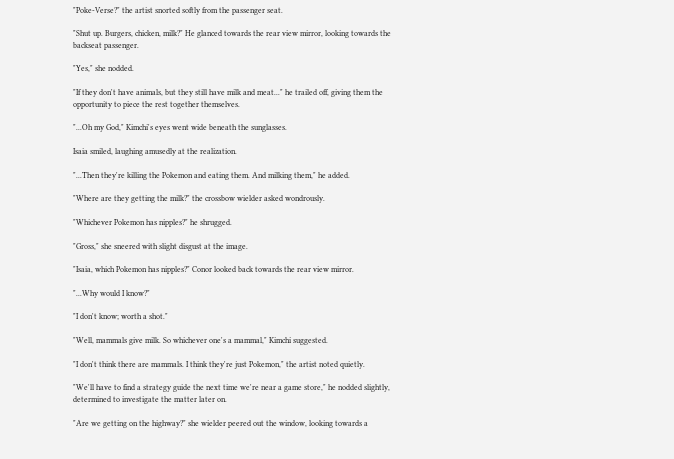"Poke-Verse?" the artist snorted softly from the passenger seat.

"Shut up. Burgers, chicken, milk?" He glanced towards the rear view mirror, looking towards the backseat passenger.

"Yes," she nodded.

"If they don't have animals, but they still have milk and meat..." he trailed off, giving them the opportunity to piece the rest together themselves.

"...Oh my God," Kimchi's eyes went wide beneath the sunglasses.

Isaia smiled, laughing amusedly at the realization.

"...Then they're killing the Pokemon and eating them. And milking them," he added.

"Where are they getting the milk?" the crossbow wielder asked wondrously.

"Whichever Pokemon has nipples?" he shrugged.

"Gross," she sneered with slight disgust at the image.

"Isaia, which Pokemon has nipples?" Conor looked back towards the rear view mirror.

"...Why would I know?"

"I don't know; worth a shot."

"Well, mammals give milk. So whichever one's a mammal," Kimchi suggested.

"I don't think there are mammals. I think they're just Pokemon," the artist noted quietly.

"We'll have to find a strategy guide the next time we're near a game store," he nodded slightly, determined to investigate the matter later on.

"Are we getting on the highway?" she wielder peered out the window, looking towards a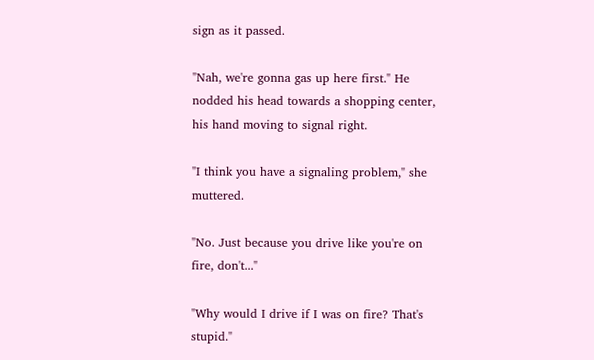sign as it passed.

"Nah, we're gonna gas up here first." He nodded his head towards a shopping center, his hand moving to signal right.

"I think you have a signaling problem," she muttered.

"No. Just because you drive like you're on fire, don't..."

"Why would I drive if I was on fire? That's stupid."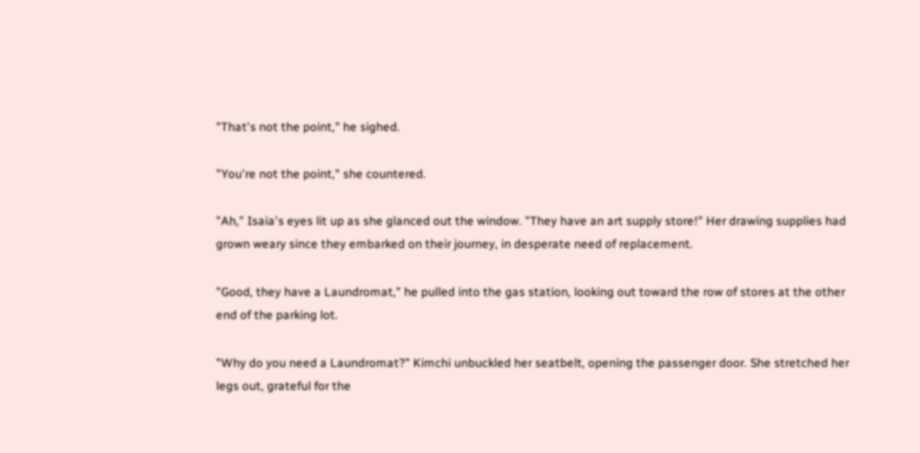"That's not the point," he sighed.

"You're not the point," she countered.

"Ah," Isaia's eyes lit up as she glanced out the window. "They have an art supply store!" Her drawing supplies had grown weary since they embarked on their journey, in desperate need of replacement.

"Good, they have a Laundromat," he pulled into the gas station, looking out toward the row of stores at the other end of the parking lot.

"Why do you need a Laundromat?" Kimchi unbuckled her seatbelt, opening the passenger door. She stretched her legs out, grateful for the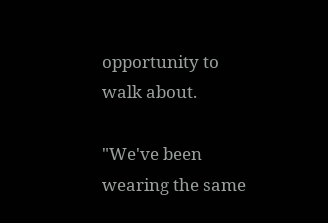opportunity to walk about.

"We've been wearing the same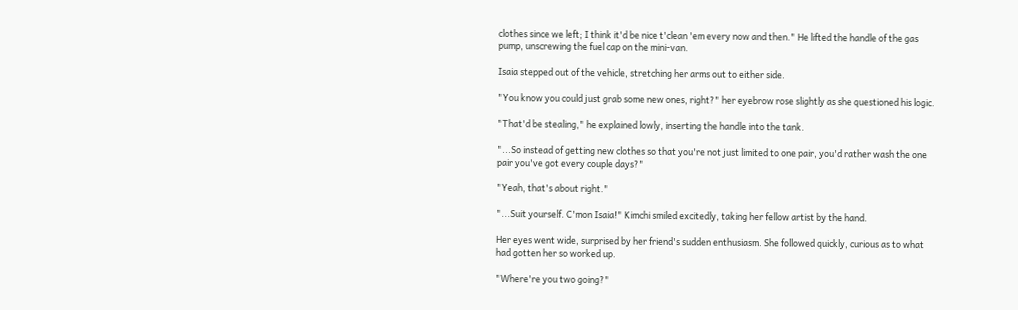clothes since we left; I think it'd be nice t'clean 'em every now and then." He lifted the handle of the gas pump, unscrewing the fuel cap on the mini-van.

Isaia stepped out of the vehicle, stretching her arms out to either side.

"You know you could just grab some new ones, right?" her eyebrow rose slightly as she questioned his logic.

"That'd be stealing," he explained lowly, inserting the handle into the tank.

"...So instead of getting new clothes so that you're not just limited to one pair, you'd rather wash the one pair you've got every couple days?"

"Yeah, that's about right."

"...Suit yourself. C'mon Isaia!" Kimchi smiled excitedly, taking her fellow artist by the hand.

Her eyes went wide, surprised by her friend's sudden enthusiasm. She followed quickly, curious as to what had gotten her so worked up.

"Where're you two going?"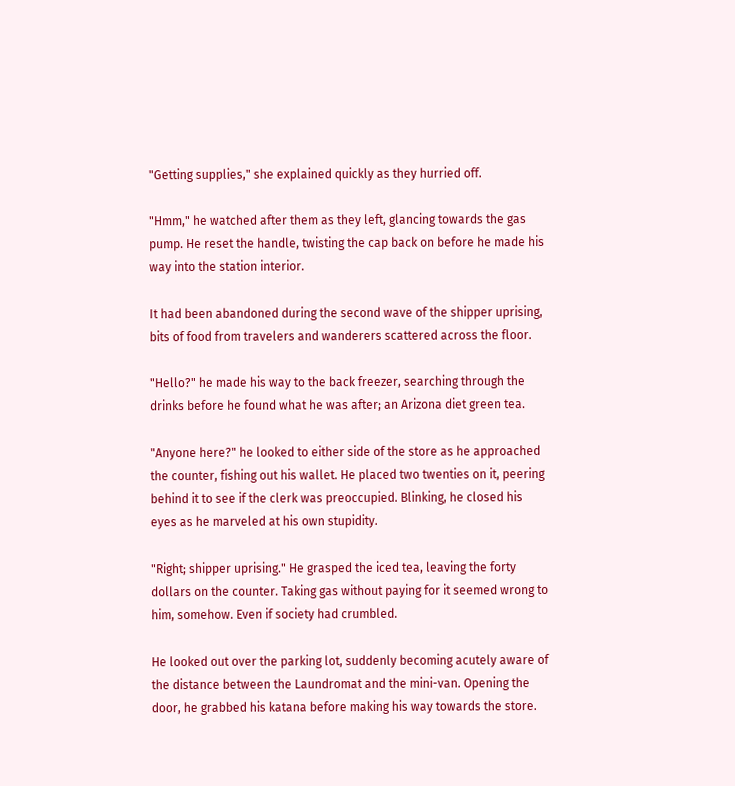"Getting supplies," she explained quickly as they hurried off.

"Hmm," he watched after them as they left, glancing towards the gas pump. He reset the handle, twisting the cap back on before he made his way into the station interior.

It had been abandoned during the second wave of the shipper uprising, bits of food from travelers and wanderers scattered across the floor.

"Hello?" he made his way to the back freezer, searching through the drinks before he found what he was after; an Arizona diet green tea.

"Anyone here?" he looked to either side of the store as he approached the counter, fishing out his wallet. He placed two twenties on it, peering behind it to see if the clerk was preoccupied. Blinking, he closed his eyes as he marveled at his own stupidity.

"Right; shipper uprising." He grasped the iced tea, leaving the forty dollars on the counter. Taking gas without paying for it seemed wrong to him, somehow. Even if society had crumbled.

He looked out over the parking lot, suddenly becoming acutely aware of the distance between the Laundromat and the mini-van. Opening the door, he grabbed his katana before making his way towards the store.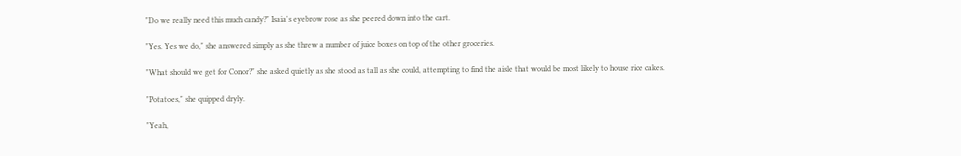"Do we really need this much candy?" Isaia's eyebrow rose as she peered down into the cart.

"Yes. Yes we do," she answered simply as she threw a number of juice boxes on top of the other groceries.

"What should we get for Conor?" she asked quietly as she stood as tall as she could, attempting to find the aisle that would be most likely to house rice cakes.

"Potatoes," she quipped dryly.

"Yeah,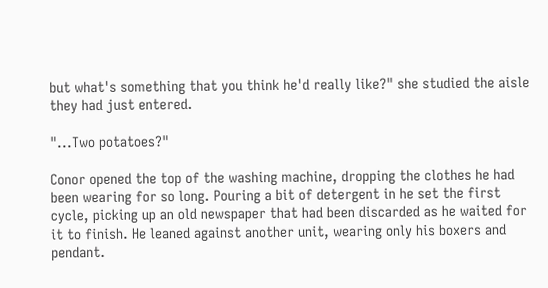but what's something that you think he'd really like?" she studied the aisle they had just entered.

"...Two potatoes?"

Conor opened the top of the washing machine, dropping the clothes he had been wearing for so long. Pouring a bit of detergent in he set the first cycle, picking up an old newspaper that had been discarded as he waited for it to finish. He leaned against another unit, wearing only his boxers and pendant.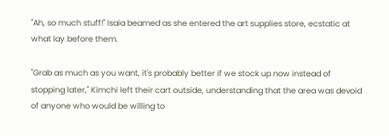"Ah, so much stuff!" Isaia beamed as she entered the art supplies store, ecstatic at what lay before them.

"Grab as much as you want, it's probably better if we stock up now instead of stopping later," Kimchi left their cart outside, understanding that the area was devoid of anyone who would be willing to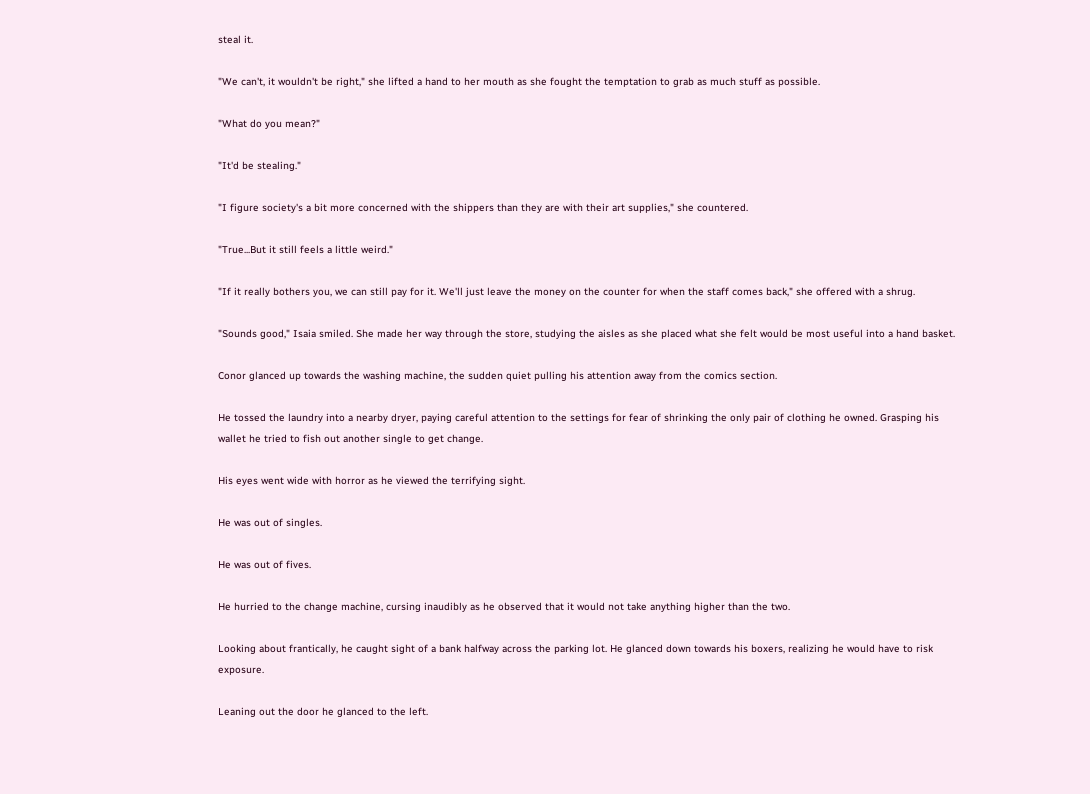steal it.

"We can't, it wouldn't be right," she lifted a hand to her mouth as she fought the temptation to grab as much stuff as possible.

"What do you mean?"

"It'd be stealing."

"I figure society's a bit more concerned with the shippers than they are with their art supplies," she countered.

"True...But it still feels a little weird."

"If it really bothers you, we can still pay for it. We'll just leave the money on the counter for when the staff comes back," she offered with a shrug.

"Sounds good," Isaia smiled. She made her way through the store, studying the aisles as she placed what she felt would be most useful into a hand basket.

Conor glanced up towards the washing machine, the sudden quiet pulling his attention away from the comics section.

He tossed the laundry into a nearby dryer, paying careful attention to the settings for fear of shrinking the only pair of clothing he owned. Grasping his wallet he tried to fish out another single to get change.

His eyes went wide with horror as he viewed the terrifying sight.

He was out of singles.

He was out of fives.

He hurried to the change machine, cursing inaudibly as he observed that it would not take anything higher than the two.

Looking about frantically, he caught sight of a bank halfway across the parking lot. He glanced down towards his boxers, realizing he would have to risk exposure.

Leaning out the door he glanced to the left.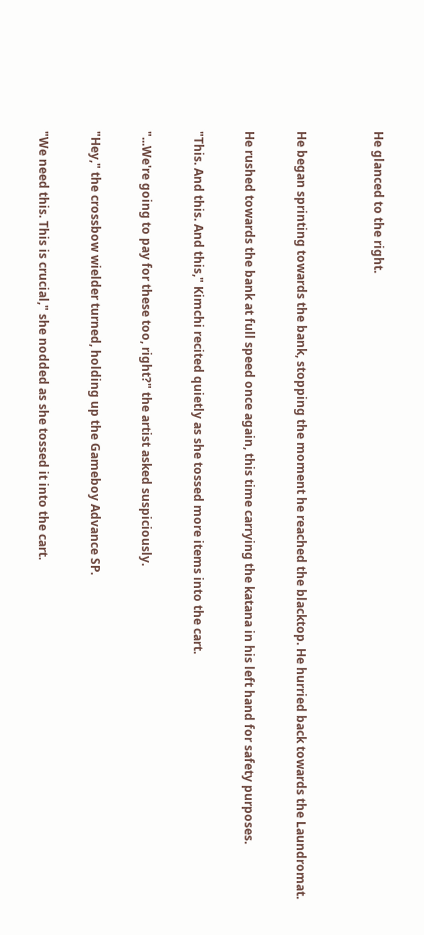He glanced to the right.


He began sprinting towards the bank, stopping the moment he reached the blacktop. He hurried back towards the Laundromat.

He rushed towards the bank at full speed once again, this time carrying the katana in his left hand for safety purposes.

"This. And this. And this," Kimchi recited quietly as she tossed more items into the cart.

"...We're going to pay for these too, right?" the artist asked suspiciously.

"Hey," the crossbow wielder turned, holding up the Gameboy Advance SP.

"We need this. This is crucial," she nodded as she tossed it into the cart.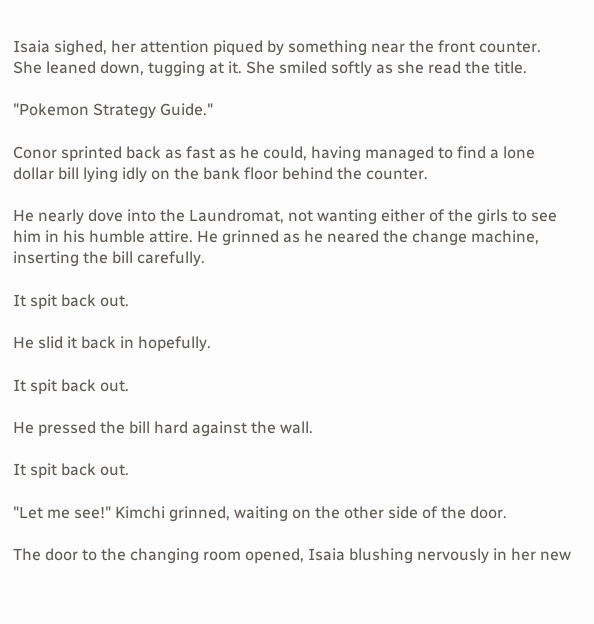Isaia sighed, her attention piqued by something near the front counter. She leaned down, tugging at it. She smiled softly as she read the title.

"Pokemon Strategy Guide."

Conor sprinted back as fast as he could, having managed to find a lone dollar bill lying idly on the bank floor behind the counter.

He nearly dove into the Laundromat, not wanting either of the girls to see him in his humble attire. He grinned as he neared the change machine, inserting the bill carefully.

It spit back out.

He slid it back in hopefully.

It spit back out.

He pressed the bill hard against the wall.

It spit back out.

"Let me see!" Kimchi grinned, waiting on the other side of the door.

The door to the changing room opened, Isaia blushing nervously in her new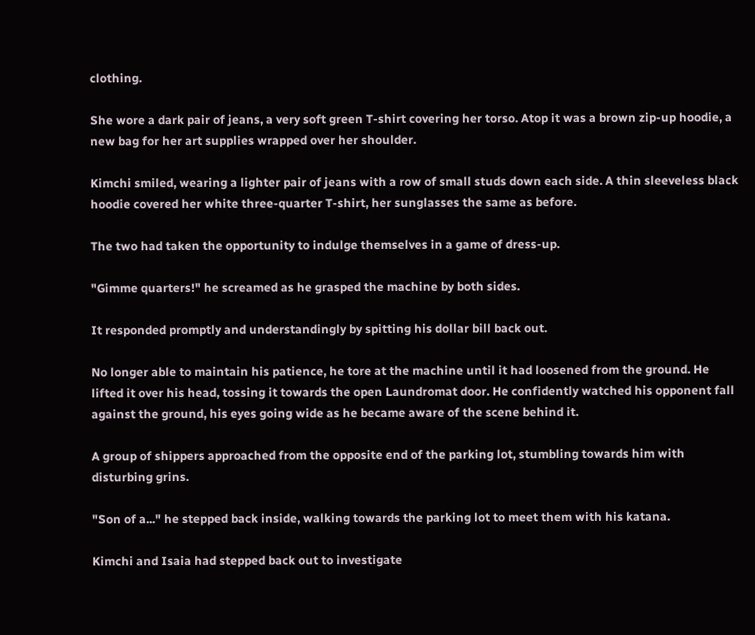clothing.

She wore a dark pair of jeans, a very soft green T-shirt covering her torso. Atop it was a brown zip-up hoodie, a new bag for her art supplies wrapped over her shoulder.

Kimchi smiled, wearing a lighter pair of jeans with a row of small studs down each side. A thin sleeveless black hoodie covered her white three-quarter T-shirt, her sunglasses the same as before.

The two had taken the opportunity to indulge themselves in a game of dress-up.

"Gimme quarters!" he screamed as he grasped the machine by both sides.

It responded promptly and understandingly by spitting his dollar bill back out.

No longer able to maintain his patience, he tore at the machine until it had loosened from the ground. He lifted it over his head, tossing it towards the open Laundromat door. He confidently watched his opponent fall against the ground, his eyes going wide as he became aware of the scene behind it.

A group of shippers approached from the opposite end of the parking lot, stumbling towards him with disturbing grins.

"Son of a..." he stepped back inside, walking towards the parking lot to meet them with his katana.

Kimchi and Isaia had stepped back out to investigate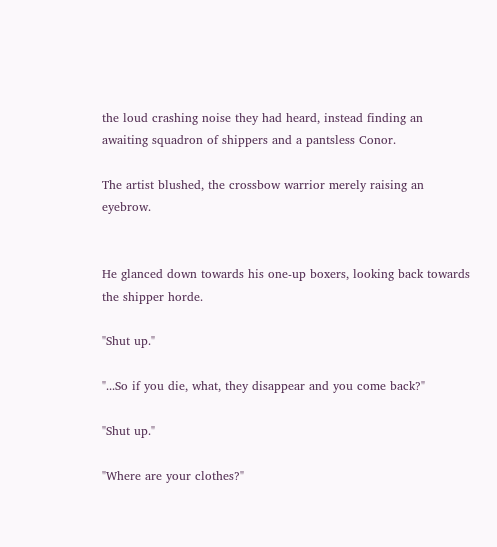the loud crashing noise they had heard, instead finding an awaiting squadron of shippers and a pantsless Conor.

The artist blushed, the crossbow warrior merely raising an eyebrow.


He glanced down towards his one-up boxers, looking back towards the shipper horde.

"Shut up."

"...So if you die, what, they disappear and you come back?"

"Shut up."

"Where are your clothes?"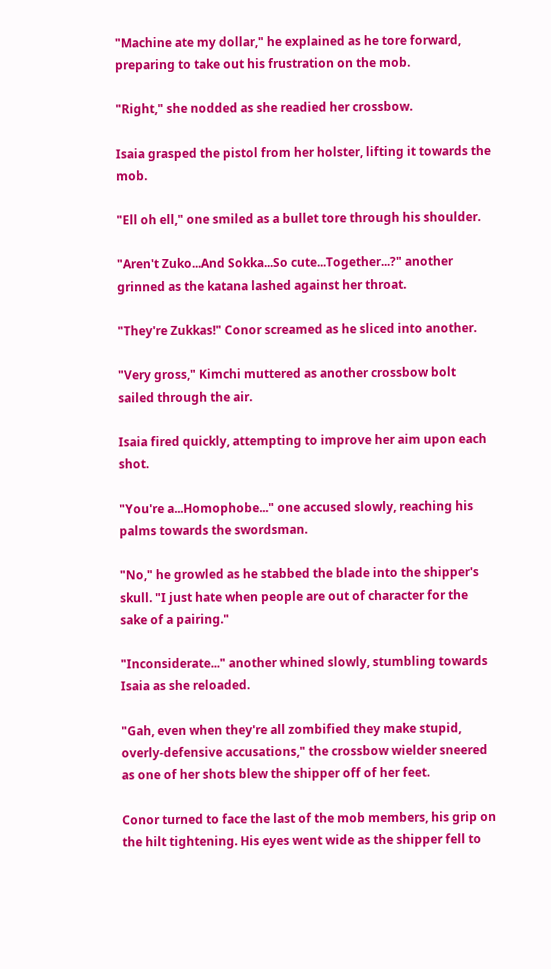"Machine ate my dollar," he explained as he tore forward, preparing to take out his frustration on the mob.

"Right," she nodded as she readied her crossbow.

Isaia grasped the pistol from her holster, lifting it towards the mob.

"Ell oh ell," one smiled as a bullet tore through his shoulder.

"Aren't Zuko...And Sokka...So cute...Together...?" another grinned as the katana lashed against her throat.

"They're Zukkas!" Conor screamed as he sliced into another.

"Very gross," Kimchi muttered as another crossbow bolt sailed through the air.

Isaia fired quickly, attempting to improve her aim upon each shot.

"You're a...Homophobe..." one accused slowly, reaching his palms towards the swordsman.

"No," he growled as he stabbed the blade into the shipper's skull. "I just hate when people are out of character for the sake of a pairing."

"Inconsiderate..." another whined slowly, stumbling towards Isaia as she reloaded.

"Gah, even when they're all zombified they make stupid, overly-defensive accusations," the crossbow wielder sneered as one of her shots blew the shipper off of her feet.

Conor turned to face the last of the mob members, his grip on the hilt tightening. His eyes went wide as the shipper fell to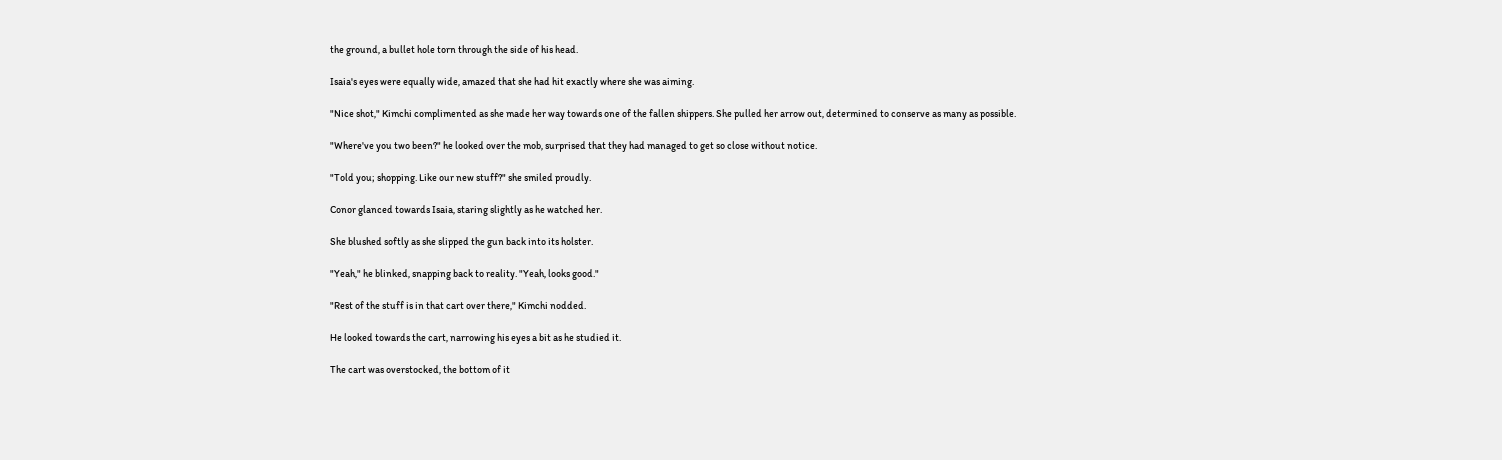the ground, a bullet hole torn through the side of his head.

Isaia's eyes were equally wide, amazed that she had hit exactly where she was aiming.

"Nice shot," Kimchi complimented as she made her way towards one of the fallen shippers. She pulled her arrow out, determined to conserve as many as possible.

"Where've you two been?" he looked over the mob, surprised that they had managed to get so close without notice.

"Told you; shopping. Like our new stuff?" she smiled proudly.

Conor glanced towards Isaia, staring slightly as he watched her.

She blushed softly as she slipped the gun back into its holster.

"Yeah," he blinked, snapping back to reality. "Yeah, looks good."

"Rest of the stuff is in that cart over there," Kimchi nodded.

He looked towards the cart, narrowing his eyes a bit as he studied it.

The cart was overstocked, the bottom of it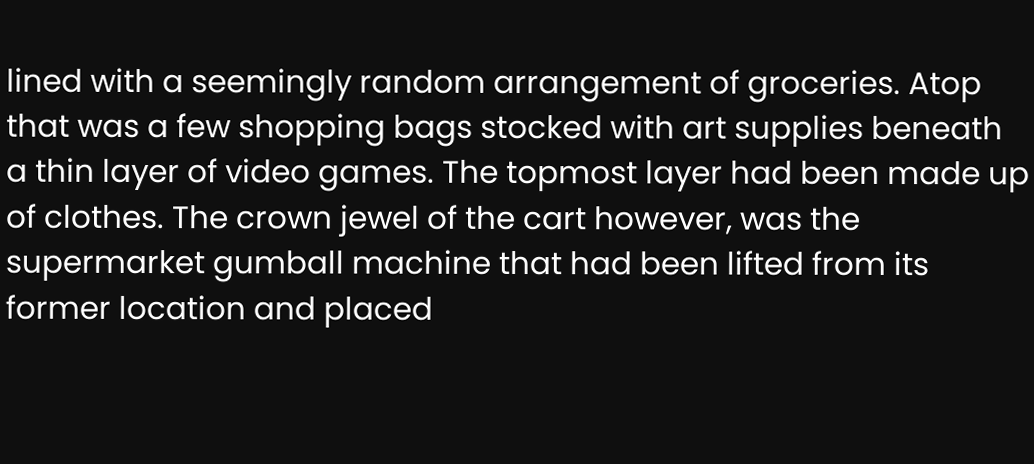lined with a seemingly random arrangement of groceries. Atop that was a few shopping bags stocked with art supplies beneath a thin layer of video games. The topmost layer had been made up of clothes. The crown jewel of the cart however, was the supermarket gumball machine that had been lifted from its former location and placed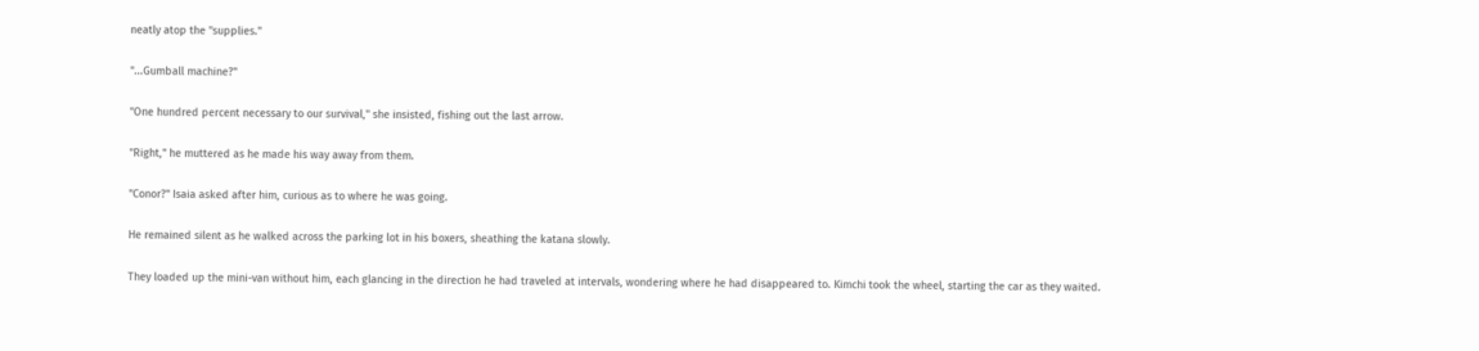neatly atop the "supplies."

"...Gumball machine?"

"One hundred percent necessary to our survival," she insisted, fishing out the last arrow.

"Right," he muttered as he made his way away from them.

"Conor?" Isaia asked after him, curious as to where he was going.

He remained silent as he walked across the parking lot in his boxers, sheathing the katana slowly.

They loaded up the mini-van without him, each glancing in the direction he had traveled at intervals, wondering where he had disappeared to. Kimchi took the wheel, starting the car as they waited.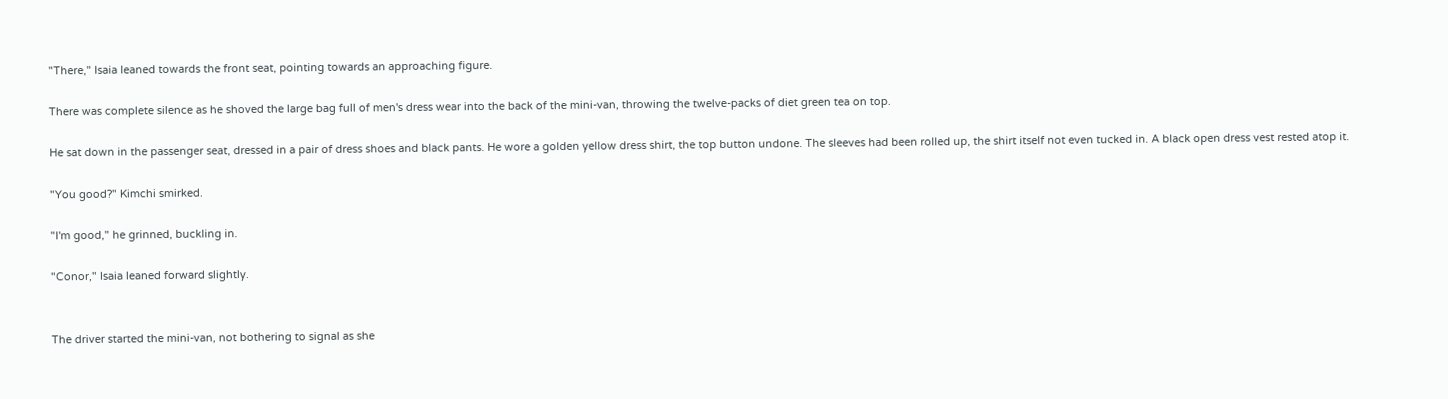"There," Isaia leaned towards the front seat, pointing towards an approaching figure.

There was complete silence as he shoved the large bag full of men's dress wear into the back of the mini-van, throwing the twelve-packs of diet green tea on top.

He sat down in the passenger seat, dressed in a pair of dress shoes and black pants. He wore a golden yellow dress shirt, the top button undone. The sleeves had been rolled up, the shirt itself not even tucked in. A black open dress vest rested atop it.

"You good?" Kimchi smirked.

"I'm good," he grinned, buckling in.

"Conor," Isaia leaned forward slightly.


The driver started the mini-van, not bothering to signal as she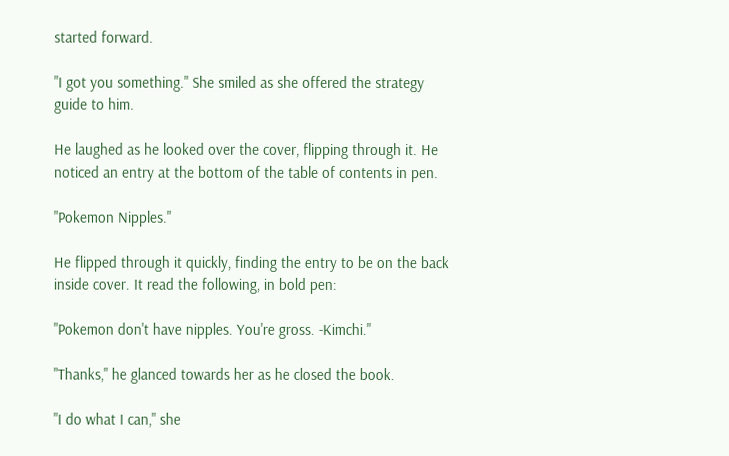started forward.

"I got you something." She smiled as she offered the strategy guide to him.

He laughed as he looked over the cover, flipping through it. He noticed an entry at the bottom of the table of contents in pen.

"Pokemon Nipples."

He flipped through it quickly, finding the entry to be on the back inside cover. It read the following, in bold pen:

"Pokemon don't have nipples. You're gross. -Kimchi."

"Thanks," he glanced towards her as he closed the book.

"I do what I can," she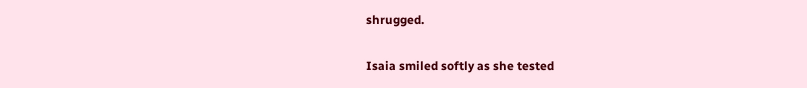shrugged.

Isaia smiled softly as she tested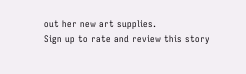out her new art supplies.
Sign up to rate and review this story